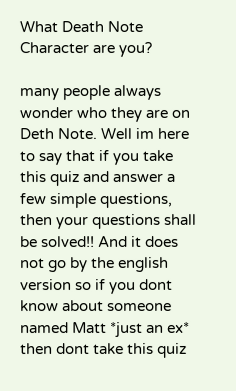What Death Note Character are you?

many people always wonder who they are on Deth Note. Well im here to say that if you take this quiz and answer a few simple questions, then your questions shall be solved!! And it does not go by the english version so if you dont know about someone named Matt *just an ex* then dont take this quiz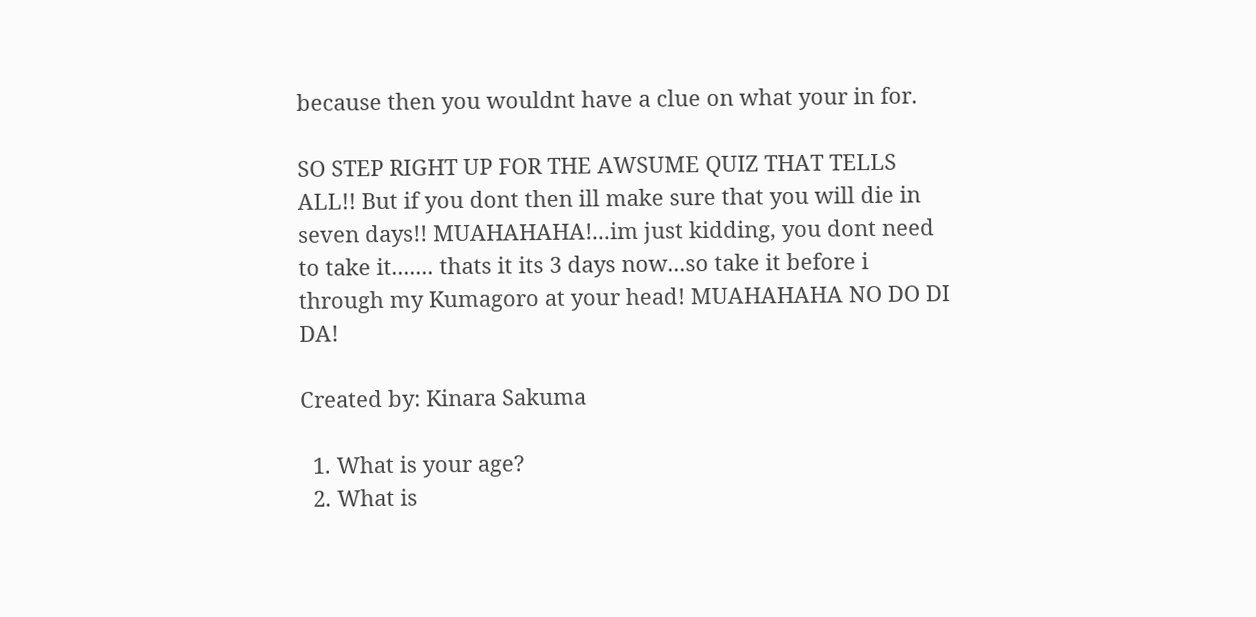because then you wouldnt have a clue on what your in for.

SO STEP RIGHT UP FOR THE AWSUME QUIZ THAT TELLS ALL!! But if you dont then ill make sure that you will die in seven days!! MUAHAHAHA!...im just kidding, you dont need to take it....... thats it its 3 days now...so take it before i through my Kumagoro at your head! MUAHAHAHA NO DO DI DA!

Created by: Kinara Sakuma

  1. What is your age?
  2. What is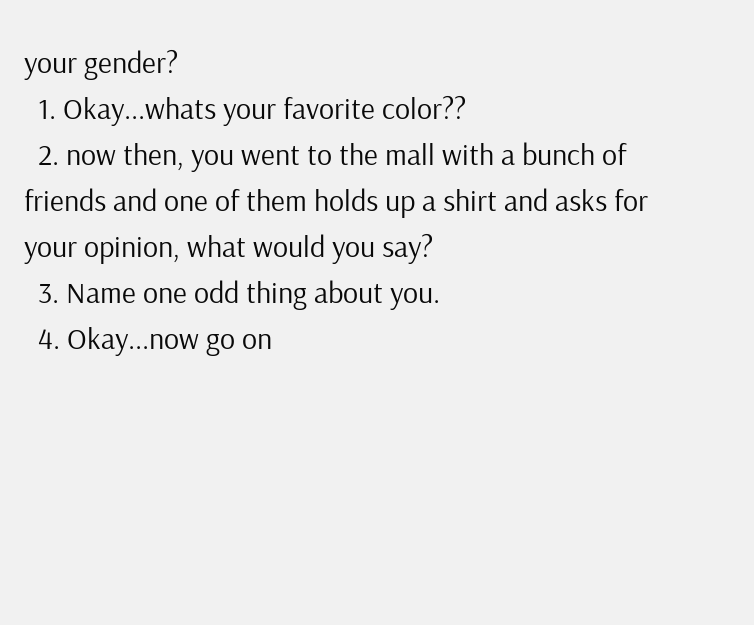your gender?
  1. Okay...whats your favorite color??
  2. now then, you went to the mall with a bunch of friends and one of them holds up a shirt and asks for your opinion, what would you say?
  3. Name one odd thing about you.
  4. Okay...now go on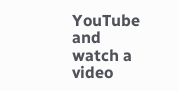YouTube and watch a video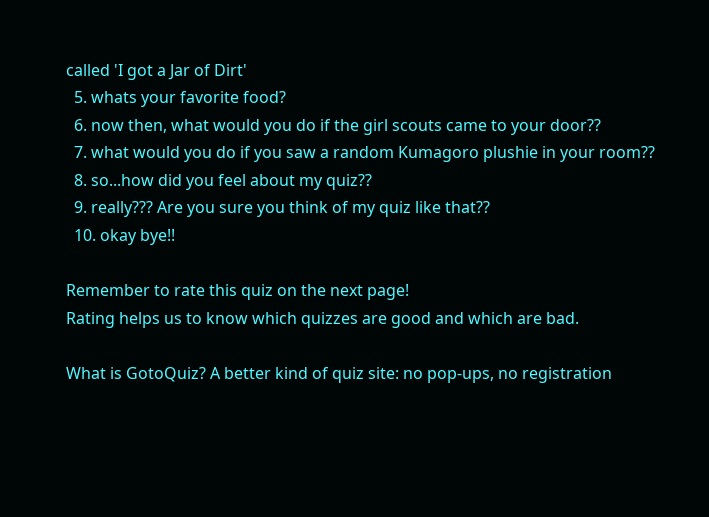called 'I got a Jar of Dirt'
  5. whats your favorite food?
  6. now then, what would you do if the girl scouts came to your door??
  7. what would you do if you saw a random Kumagoro plushie in your room??
  8. so...how did you feel about my quiz??
  9. really??? Are you sure you think of my quiz like that??
  10. okay bye!!

Remember to rate this quiz on the next page!
Rating helps us to know which quizzes are good and which are bad.

What is GotoQuiz? A better kind of quiz site: no pop-ups, no registration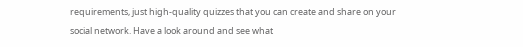requirements, just high-quality quizzes that you can create and share on your social network. Have a look around and see what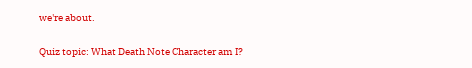we're about.

Quiz topic: What Death Note Character am I?